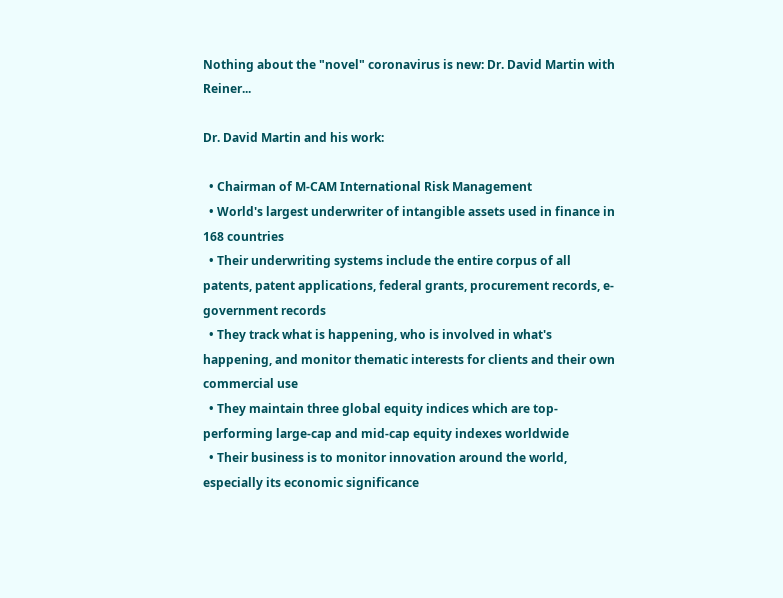Nothing about the "novel" coronavirus is new: Dr. David Martin with Reiner...

Dr. David Martin and his work:

  • Chairman of M-CAM International Risk Management
  • World's largest underwriter of intangible assets used in finance in 168 countries
  • Their underwriting systems include the entire corpus of all patents, patent applications, federal grants, procurement records, e-government records
  • They track what is happening, who is involved in what's happening, and monitor thematic interests for clients and their own commercial use
  • They maintain three global equity indices which are top-performing large-cap and mid-cap equity indexes worldwide
  • Their business is to monitor innovation around the world, especially its economic significance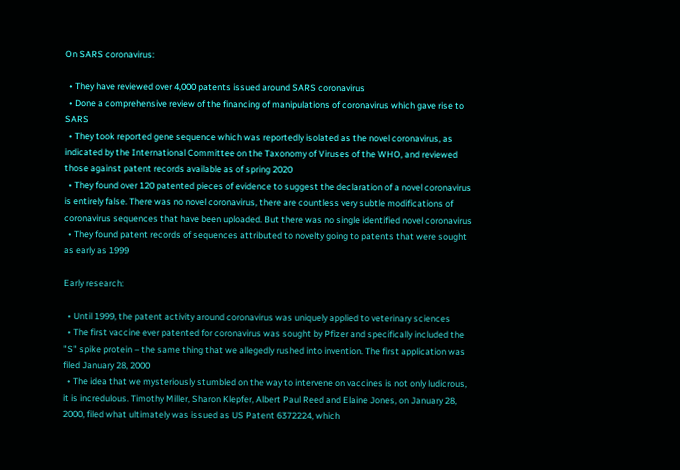On SARS coronavirus:

  • They have reviewed over 4,000 patents issued around SARS coronavirus
  • Done a comprehensive review of the financing of manipulations of coronavirus which gave rise to SARS
  • They took reported gene sequence which was reportedly isolated as the novel coronavirus, as indicated by the International Committee on the Taxonomy of Viruses of the WHO, and reviewed those against patent records available as of spring 2020
  • They found over 120 patented pieces of evidence to suggest the declaration of a novel coronavirus is entirely false. There was no novel coronavirus, there are countless very subtle modifications of coronavirus sequences that have been uploaded. But there was no single identified novel coronavirus
  • They found patent records of sequences attributed to novelty going to patents that were sought as early as 1999

Early research:

  • Until 1999, the patent activity around coronavirus was uniquely applied to veterinary sciences
  • The first vaccine ever patented for coronavirus was sought by Pfizer and specifically included the "S" spike protein – the same thing that we allegedly rushed into invention. The first application was filed January 28, 2000
  • The idea that we mysteriously stumbled on the way to intervene on vaccines is not only ludicrous, it is incredulous. Timothy Miller, Sharon Klepfer, Albert Paul Reed and Elaine Jones, on January 28, 2000, filed what ultimately was issued as US Patent 6372224, which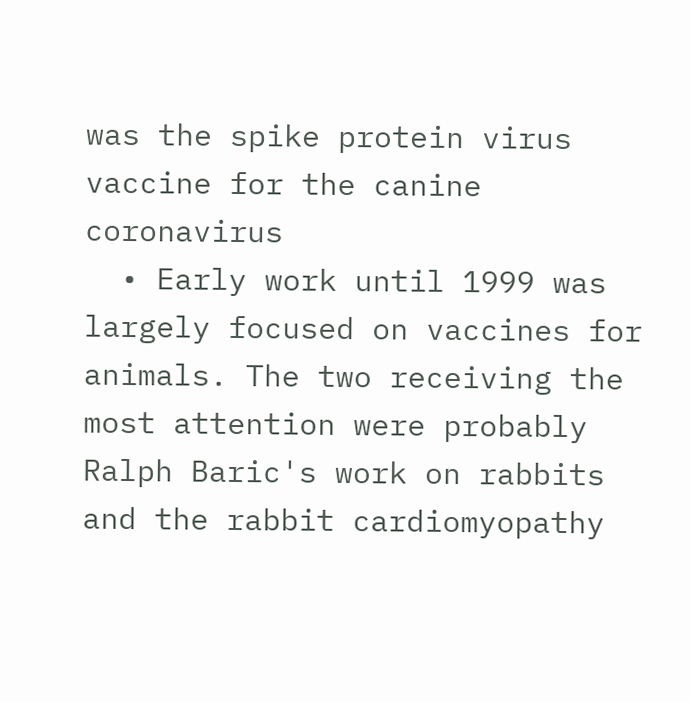was the spike protein virus vaccine for the canine coronavirus
  • Early work until 1999 was largely focused on vaccines for animals. The two receiving the most attention were probably Ralph Baric's work on rabbits and the rabbit cardiomyopathy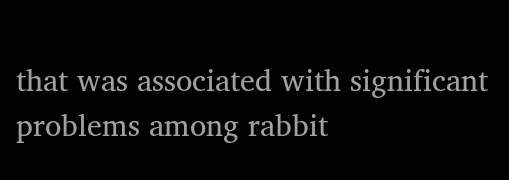that was associated with significant problems among rabbit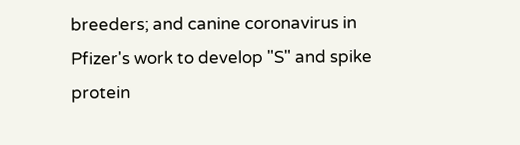breeders; and canine coronavirus in Pfizer's work to develop "S" and spike protein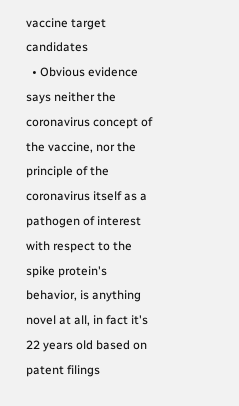vaccine target candidates
  • Obvious evidence says neither the coronavirus concept of the vaccine, nor the principle of the coronavirus itself as a pathogen of interest with respect to the spike protein's behavior, is anything novel at all, in fact it's 22 years old based on patent filings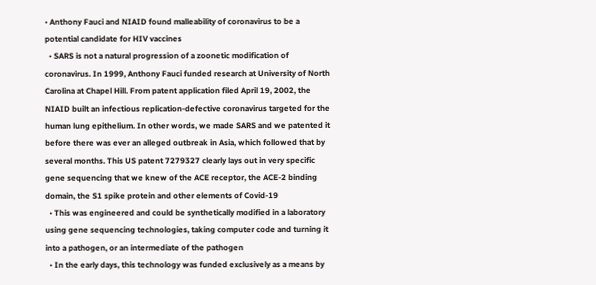• Anthony Fauci and NIAID found malleability of coronavirus to be a potential candidate for HIV vaccines
  • SARS is not a natural progression of a zoonetic modification of coronavirus. In 1999, Anthony Fauci funded research at University of North Carolina at Chapel Hill. From patent application filed April 19, 2002, the NIAID built an infectious replication-defective coronavirus targeted for the human lung epithelium. In other words, we made SARS and we patented it before there was ever an alleged outbreak in Asia, which followed that by several months. This US patent 7279327 clearly lays out in very specific gene sequencing that we knew of the ACE receptor, the ACE-2 binding domain, the S1 spike protein and other elements of Covid-19
  • This was engineered and could be synthetically modified in a laboratory using gene sequencing technologies, taking computer code and turning it into a pathogen, or an intermediate of the pathogen
  • In the early days, this technology was funded exclusively as a means by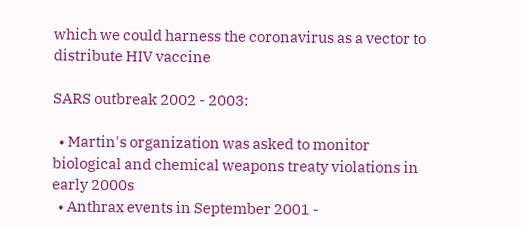which we could harness the coronavirus as a vector to distribute HIV vaccine

SARS outbreak 2002 - 2003:

  • Martin's organization was asked to monitor biological and chemical weapons treaty violations in early 2000s
  • Anthrax events in September 2001 -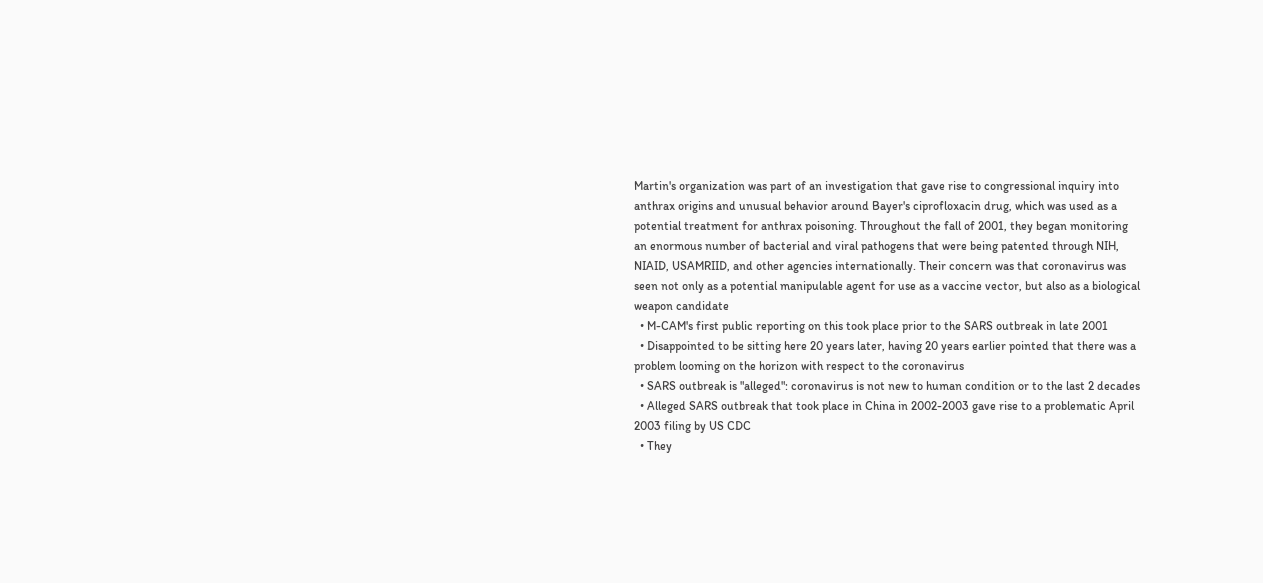Martin's organization was part of an investigation that gave rise to congressional inquiry into anthrax origins and unusual behavior around Bayer's ciprofloxacin drug, which was used as a potential treatment for anthrax poisoning. Throughout the fall of 2001, they began monitoring an enormous number of bacterial and viral pathogens that were being patented through NIH, NIAID, USAMRIID, and other agencies internationally. Their concern was that coronavirus was seen not only as a potential manipulable agent for use as a vaccine vector, but also as a biological weapon candidate
  • M-CAM's first public reporting on this took place prior to the SARS outbreak in late 2001
  • Disappointed to be sitting here 20 years later, having 20 years earlier pointed that there was a problem looming on the horizon with respect to the coronavirus
  • SARS outbreak is "alleged": coronavirus is not new to human condition or to the last 2 decades
  • Alleged SARS outbreak that took place in China in 2002-2003 gave rise to a problematic April 2003 filing by US CDC
  • They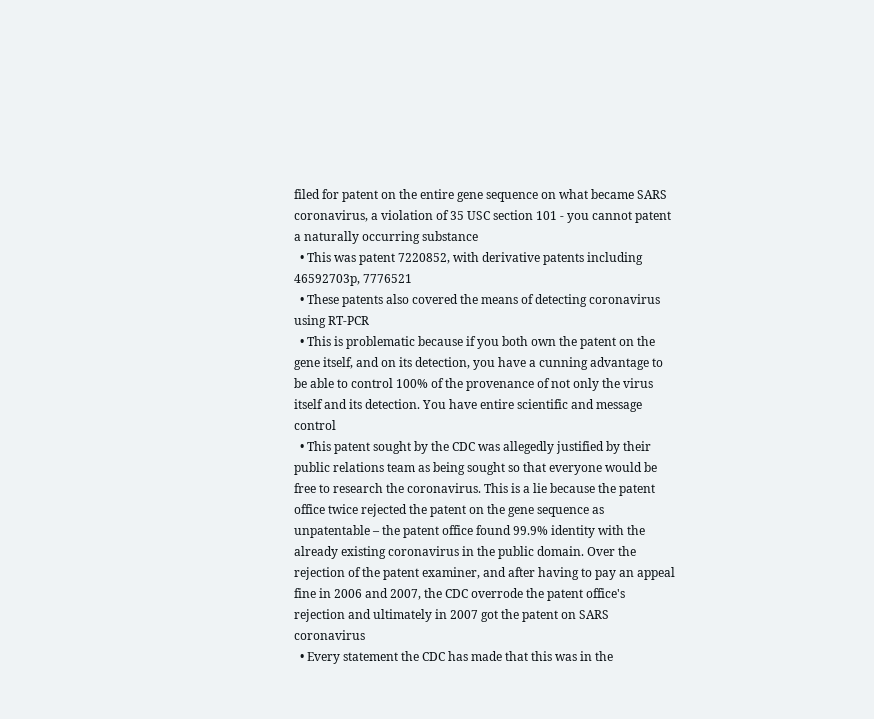filed for patent on the entire gene sequence on what became SARS coronavirus, a violation of 35 USC section 101 - you cannot patent a naturally occurring substance
  • This was patent 7220852, with derivative patents including 46592703p, 7776521
  • These patents also covered the means of detecting coronavirus using RT-PCR
  • This is problematic because if you both own the patent on the gene itself, and on its detection, you have a cunning advantage to be able to control 100% of the provenance of not only the virus itself and its detection. You have entire scientific and message control
  • This patent sought by the CDC was allegedly justified by their public relations team as being sought so that everyone would be free to research the coronavirus. This is a lie because the patent office twice rejected the patent on the gene sequence as unpatentable – the patent office found 99.9% identity with the already existing coronavirus in the public domain. Over the rejection of the patent examiner, and after having to pay an appeal fine in 2006 and 2007, the CDC overrode the patent office's rejection and ultimately in 2007 got the patent on SARS coronavirus
  • Every statement the CDC has made that this was in the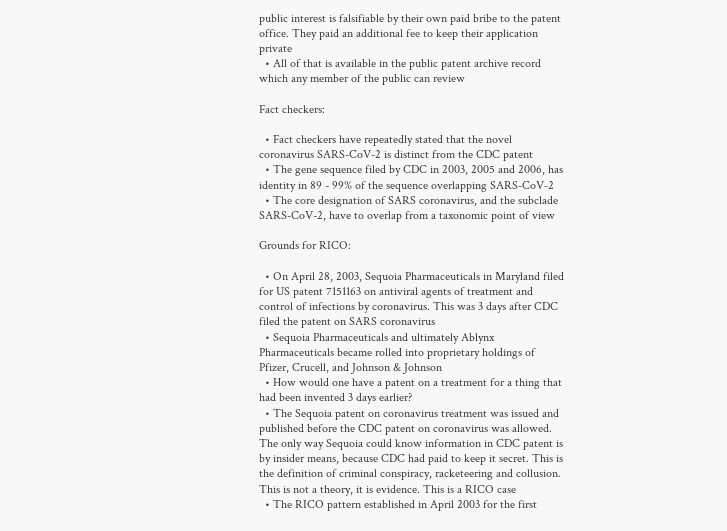public interest is falsifiable by their own paid bribe to the patent office. They paid an additional fee to keep their application private
  • All of that is available in the public patent archive record which any member of the public can review

Fact checkers:

  • Fact checkers have repeatedly stated that the novel coronavirus SARS-CoV-2 is distinct from the CDC patent
  • The gene sequence filed by CDC in 2003, 2005 and 2006, has identity in 89 - 99% of the sequence overlapping SARS-CoV-2
  • The core designation of SARS coronavirus, and the subclade SARS-CoV-2, have to overlap from a taxonomic point of view

Grounds for RICO:

  • On April 28, 2003, Sequoia Pharmaceuticals in Maryland filed for US patent 7151163 on antiviral agents of treatment and control of infections by coronavirus. This was 3 days after CDC filed the patent on SARS coronavirus
  • Sequoia Pharmaceuticals and ultimately Ablynx Pharmaceuticals became rolled into proprietary holdings of Pfizer, Crucell, and Johnson & Johnson
  • How would one have a patent on a treatment for a thing that had been invented 3 days earlier?
  • The Sequoia patent on coronavirus treatment was issued and published before the CDC patent on coronavirus was allowed. The only way Sequoia could know information in CDC patent is by insider means, because CDC had paid to keep it secret. This is the definition of criminal conspiracy, racketeering and collusion. This is not a theory, it is evidence. This is a RICO case
  • The RICO pattern established in April 2003 for the first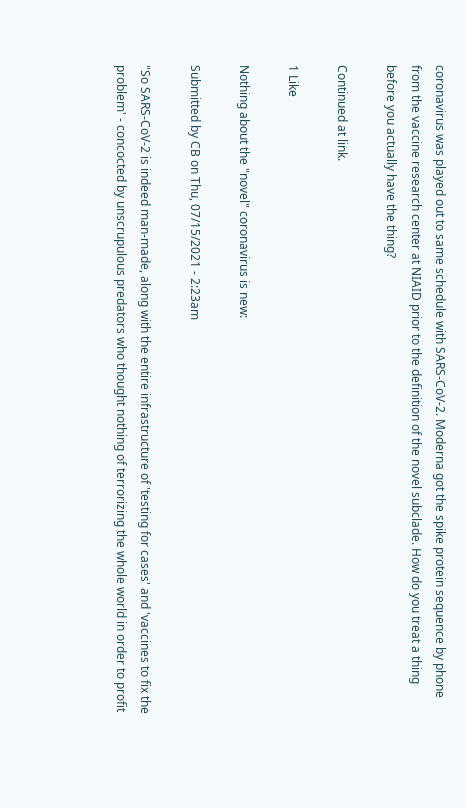coronavirus was played out to same schedule with SARS-CoV-2. Moderna got the spike protein sequence by phone from the vaccine research center at NIAID prior to the definition of the novel subclade. How do you treat a thing before you actually have the thing?

Continued at link.

1 Like

Nothing about the "novel" coronavirus is new:

Submitted by CB on Thu, 07/15/2021 - 2:23am

"So SARS-CoV-2 is indeed man-made, along with the entire infrastructure of 'testing for cases' and 'vaccines to fix the problem' - concocted by unscrupulous predators who thought nothing of terrorizing the whole world in order to profit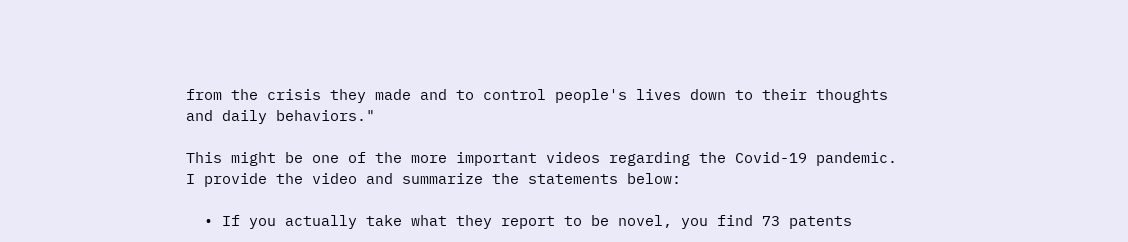from the crisis they made and to control people's lives down to their thoughts and daily behaviors."

This might be one of the more important videos regarding the Covid-19 pandemic. I provide the video and summarize the statements below:

  • If you actually take what they report to be novel, you find 73 patents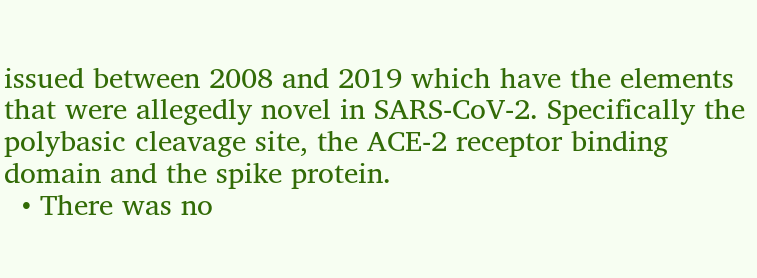issued between 2008 and 2019 which have the elements that were allegedly novel in SARS-CoV-2. Specifically the polybasic cleavage site, the ACE-2 receptor binding domain and the spike protein.
  • There was no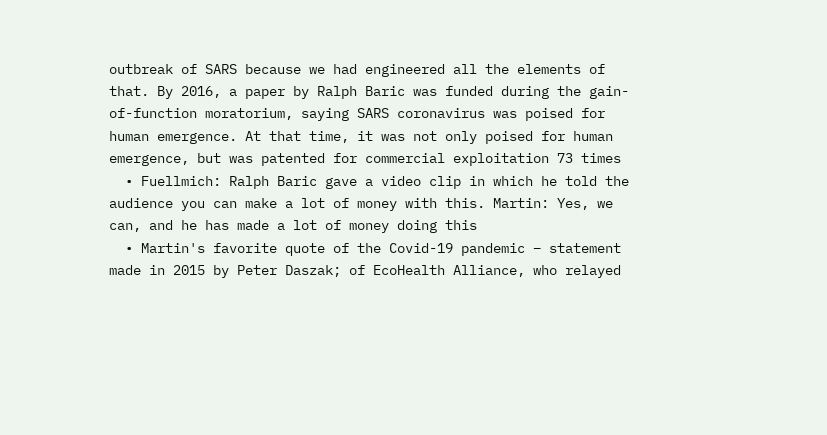outbreak of SARS because we had engineered all the elements of that. By 2016, a paper by Ralph Baric was funded during the gain-of-function moratorium, saying SARS coronavirus was poised for human emergence. At that time, it was not only poised for human emergence, but was patented for commercial exploitation 73 times
  • Fuellmich: Ralph Baric gave a video clip in which he told the audience you can make a lot of money with this. Martin: Yes, we can, and he has made a lot of money doing this
  • Martin's favorite quote of the Covid-19 pandemic – statement made in 2015 by Peter Daszak; of EcoHealth Alliance, who relayed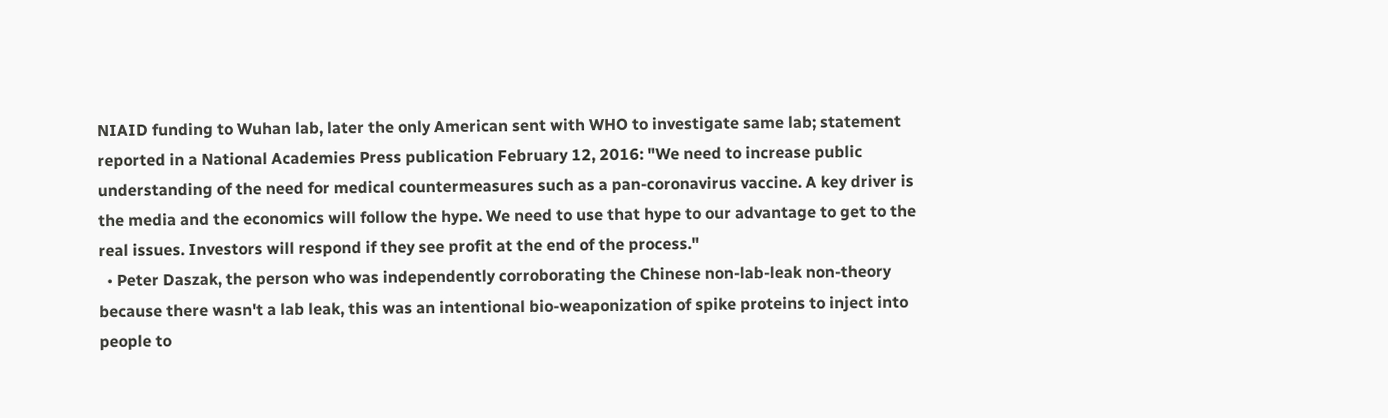NIAID funding to Wuhan lab, later the only American sent with WHO to investigate same lab; statement reported in a National Academies Press publication February 12, 2016: "We need to increase public understanding of the need for medical countermeasures such as a pan-coronavirus vaccine. A key driver is the media and the economics will follow the hype. We need to use that hype to our advantage to get to the real issues. Investors will respond if they see profit at the end of the process."
  • Peter Daszak, the person who was independently corroborating the Chinese non-lab-leak non-theory because there wasn't a lab leak, this was an intentional bio-weaponization of spike proteins to inject into people to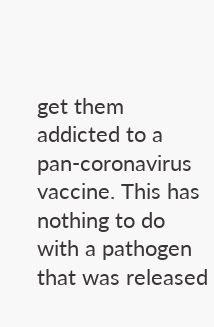get them addicted to a pan-coronavirus vaccine. This has nothing to do with a pathogen that was released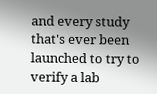and every study that's ever been launched to try to verify a lab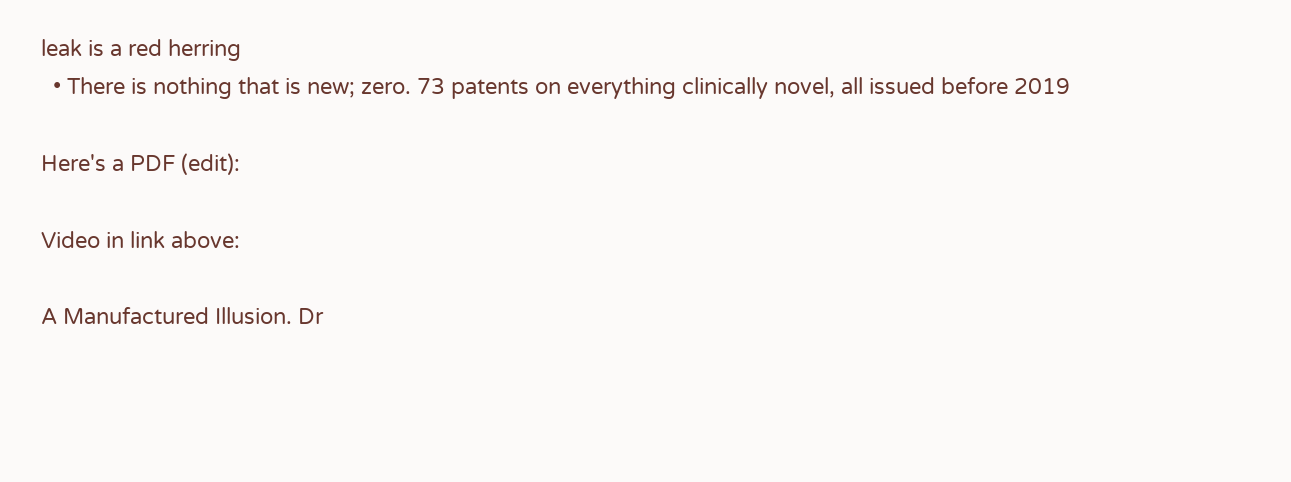leak is a red herring
  • There is nothing that is new; zero. 73 patents on everything clinically novel, all issued before 2019

Here's a PDF (edit):

Video in link above:

A Manufactured Illusion. Dr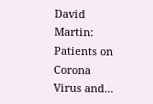David Martin: Patients on Corona Virus and...